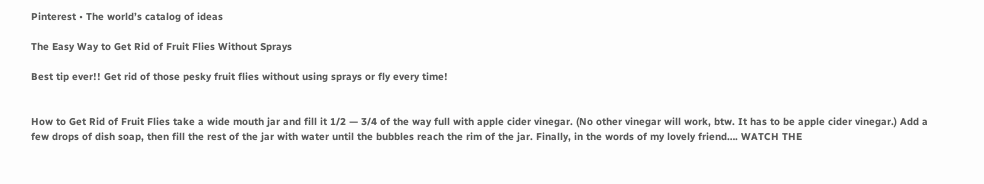Pinterest • The world’s catalog of ideas

The Easy Way to Get Rid of Fruit Flies Without Sprays

Best tip ever!! Get rid of those pesky fruit flies without using sprays or fly every time!


How to Get Rid of Fruit Flies take a wide mouth jar and fill it 1/2 — 3/4 of the way full with apple cider vinegar. (No other vinegar will work, btw. It has to be apple cider vinegar.) Add a few drops of dish soap, then fill the rest of the jar with water until the bubbles reach the rim of the jar. Finally, in the words of my lovely friend…. WATCH THE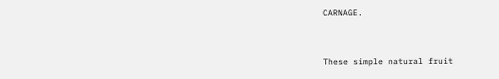CARNAGE.


These simple natural fruit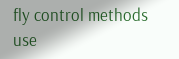fly control methods use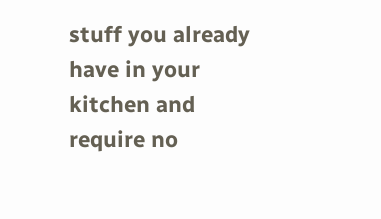stuff you already have in your kitchen and require no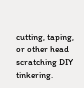cutting, taping, or other head scratching DIY tinkering.